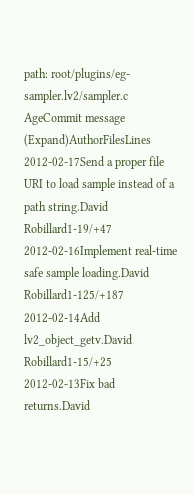path: root/plugins/eg-sampler.lv2/sampler.c
AgeCommit message (Expand)AuthorFilesLines
2012-02-17Send a proper file URI to load sample instead of a path string.David Robillard1-19/+47
2012-02-16Implement real-time safe sample loading.David Robillard1-125/+187
2012-02-14Add lv2_object_getv.David Robillard1-15/+25
2012-02-13Fix bad returns.David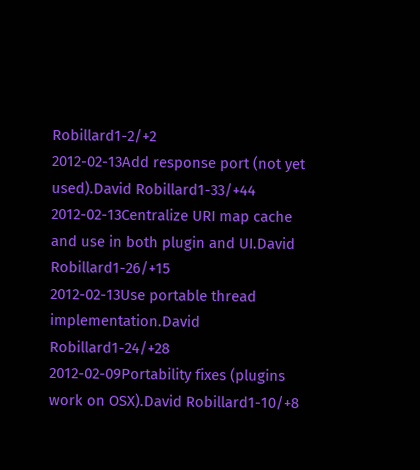Robillard1-2/+2
2012-02-13Add response port (not yet used).David Robillard1-33/+44
2012-02-13Centralize URI map cache and use in both plugin and UI.David Robillard1-26/+15
2012-02-13Use portable thread implementation.David Robillard1-24/+28
2012-02-09Portability fixes (plugins work on OSX).David Robillard1-10/+8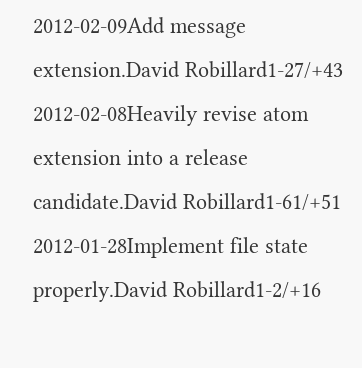2012-02-09Add message extension.David Robillard1-27/+43
2012-02-08Heavily revise atom extension into a release candidate.David Robillard1-61/+51
2012-01-28Implement file state properly.David Robillard1-2/+16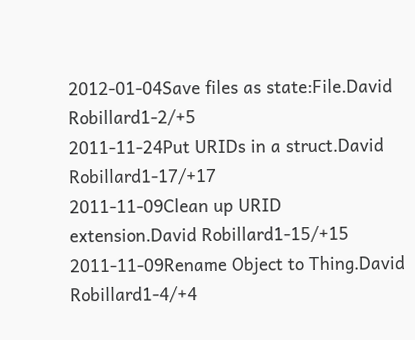2012-01-04Save files as state:File.David Robillard1-2/+5
2011-11-24Put URIDs in a struct.David Robillard1-17/+17
2011-11-09Clean up URID extension.David Robillard1-15/+15
2011-11-09Rename Object to Thing.David Robillard1-4/+4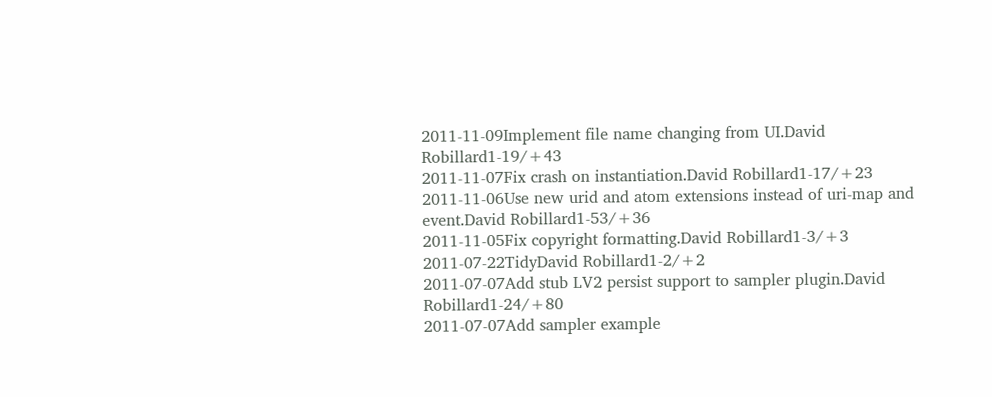2011-11-09Implement file name changing from UI.David Robillard1-19/+43
2011-11-07Fix crash on instantiation.David Robillard1-17/+23
2011-11-06Use new urid and atom extensions instead of uri-map and event.David Robillard1-53/+36
2011-11-05Fix copyright formatting.David Robillard1-3/+3
2011-07-22TidyDavid Robillard1-2/+2
2011-07-07Add stub LV2 persist support to sampler plugin.David Robillard1-24/+80
2011-07-07Add sampler example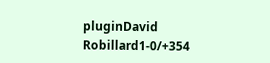pluginDavid Robillard1-0/+354